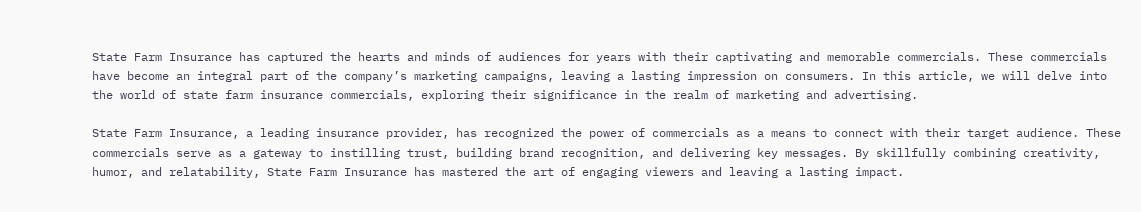State Farm Insurance has captured the hearts and minds of audiences for years with their captivating and memorable commercials. These commercials have become an integral part of the company’s marketing campaigns, leaving a lasting impression on consumers. In this article, we will delve into the world of state farm insurance commercials, exploring their significance in the realm of marketing and advertising.

State Farm Insurance, a leading insurance provider, has recognized the power of commercials as a means to connect with their target audience. These commercials serve as a gateway to instilling trust, building brand recognition, and delivering key messages. By skillfully combining creativity, humor, and relatability, State Farm Insurance has mastered the art of engaging viewers and leaving a lasting impact.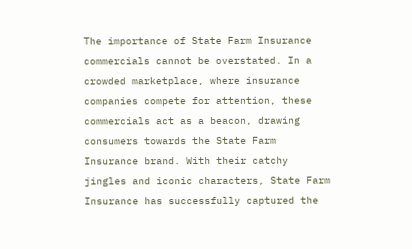The importance of State Farm Insurance commercials cannot be overstated. In a crowded marketplace, where insurance companies compete for attention, these commercials act as a beacon, drawing consumers towards the State Farm Insurance brand. With their catchy jingles and iconic characters, State Farm Insurance has successfully captured the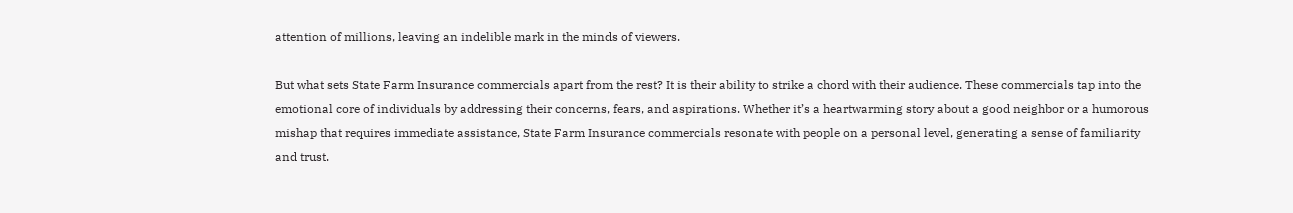attention of millions, leaving an indelible mark in the minds of viewers.

But what sets State Farm Insurance commercials apart from the rest? It is their ability to strike a chord with their audience. These commercials tap into the emotional core of individuals by addressing their concerns, fears, and aspirations. Whether it’s a heartwarming story about a good neighbor or a humorous mishap that requires immediate assistance, State Farm Insurance commercials resonate with people on a personal level, generating a sense of familiarity and trust.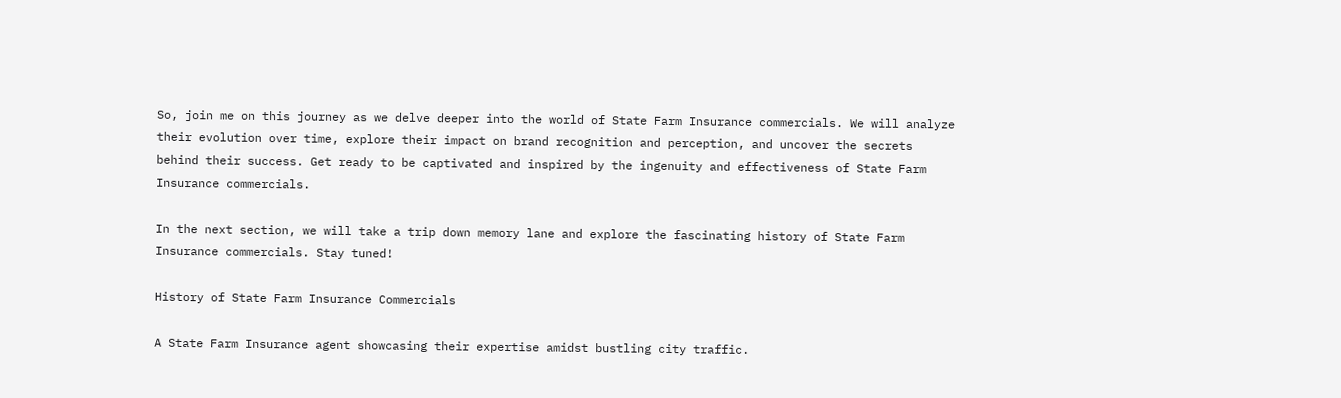So, join me on this journey as we delve deeper into the world of State Farm Insurance commercials. We will analyze their evolution over time, explore their impact on brand recognition and perception, and uncover the secrets behind their success. Get ready to be captivated and inspired by the ingenuity and effectiveness of State Farm Insurance commercials.

In the next section, we will take a trip down memory lane and explore the fascinating history of State Farm Insurance commercials. Stay tuned!

History of State Farm Insurance Commercials

A State Farm Insurance agent showcasing their expertise amidst bustling city traffic.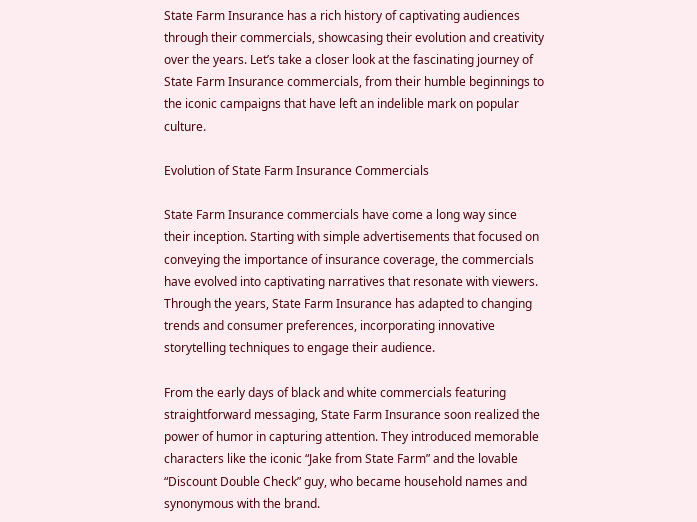State Farm Insurance has a rich history of captivating audiences through their commercials, showcasing their evolution and creativity over the years. Let’s take a closer look at the fascinating journey of State Farm Insurance commercials, from their humble beginnings to the iconic campaigns that have left an indelible mark on popular culture.

Evolution of State Farm Insurance Commercials

State Farm Insurance commercials have come a long way since their inception. Starting with simple advertisements that focused on conveying the importance of insurance coverage, the commercials have evolved into captivating narratives that resonate with viewers. Through the years, State Farm Insurance has adapted to changing trends and consumer preferences, incorporating innovative storytelling techniques to engage their audience.

From the early days of black and white commercials featuring straightforward messaging, State Farm Insurance soon realized the power of humor in capturing attention. They introduced memorable characters like the iconic “Jake from State Farm” and the lovable “Discount Double Check” guy, who became household names and synonymous with the brand.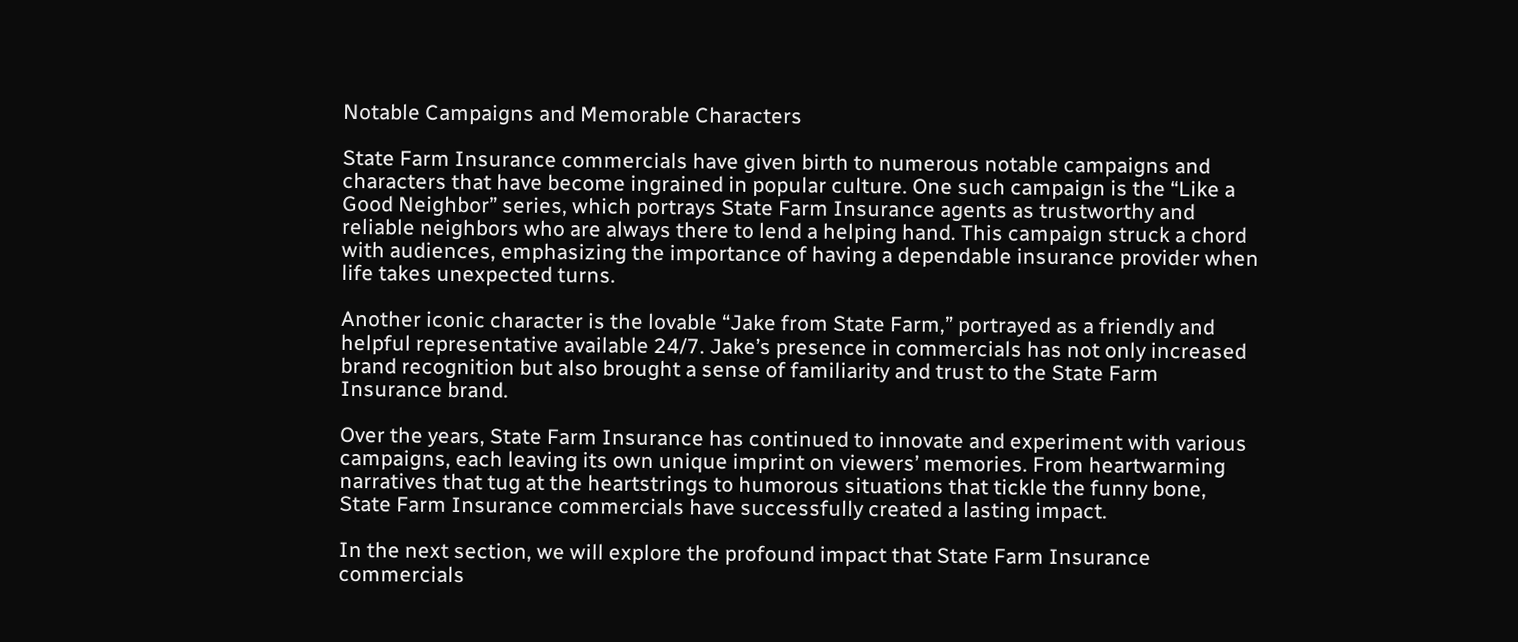Notable Campaigns and Memorable Characters

State Farm Insurance commercials have given birth to numerous notable campaigns and characters that have become ingrained in popular culture. One such campaign is the “Like a Good Neighbor” series, which portrays State Farm Insurance agents as trustworthy and reliable neighbors who are always there to lend a helping hand. This campaign struck a chord with audiences, emphasizing the importance of having a dependable insurance provider when life takes unexpected turns.

Another iconic character is the lovable “Jake from State Farm,” portrayed as a friendly and helpful representative available 24/7. Jake’s presence in commercials has not only increased brand recognition but also brought a sense of familiarity and trust to the State Farm Insurance brand.

Over the years, State Farm Insurance has continued to innovate and experiment with various campaigns, each leaving its own unique imprint on viewers’ memories. From heartwarming narratives that tug at the heartstrings to humorous situations that tickle the funny bone, State Farm Insurance commercials have successfully created a lasting impact.

In the next section, we will explore the profound impact that State Farm Insurance commercials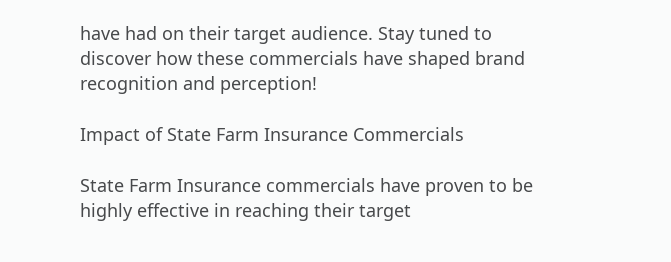have had on their target audience. Stay tuned to discover how these commercials have shaped brand recognition and perception!

Impact of State Farm Insurance Commercials

State Farm Insurance commercials have proven to be highly effective in reaching their target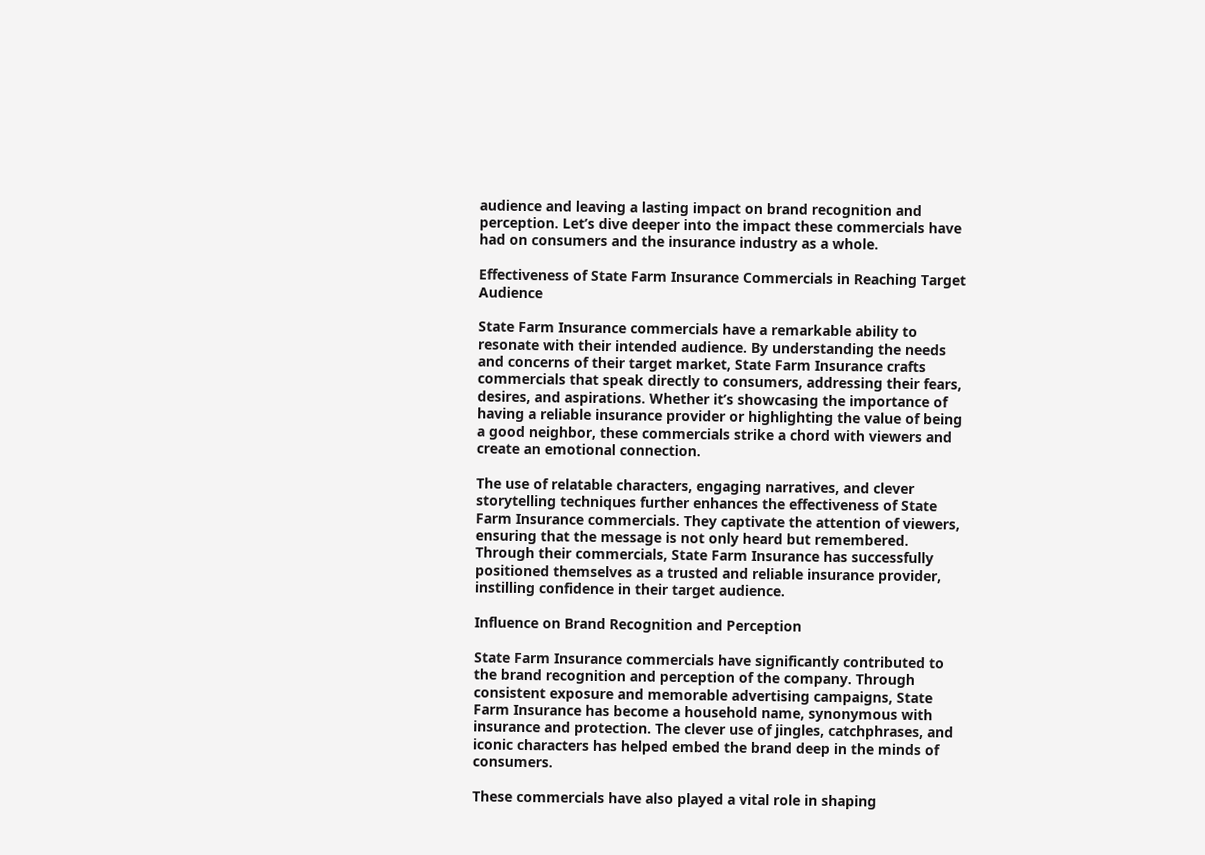audience and leaving a lasting impact on brand recognition and perception. Let’s dive deeper into the impact these commercials have had on consumers and the insurance industry as a whole.

Effectiveness of State Farm Insurance Commercials in Reaching Target Audience

State Farm Insurance commercials have a remarkable ability to resonate with their intended audience. By understanding the needs and concerns of their target market, State Farm Insurance crafts commercials that speak directly to consumers, addressing their fears, desires, and aspirations. Whether it’s showcasing the importance of having a reliable insurance provider or highlighting the value of being a good neighbor, these commercials strike a chord with viewers and create an emotional connection.

The use of relatable characters, engaging narratives, and clever storytelling techniques further enhances the effectiveness of State Farm Insurance commercials. They captivate the attention of viewers, ensuring that the message is not only heard but remembered. Through their commercials, State Farm Insurance has successfully positioned themselves as a trusted and reliable insurance provider, instilling confidence in their target audience.

Influence on Brand Recognition and Perception

State Farm Insurance commercials have significantly contributed to the brand recognition and perception of the company. Through consistent exposure and memorable advertising campaigns, State Farm Insurance has become a household name, synonymous with insurance and protection. The clever use of jingles, catchphrases, and iconic characters has helped embed the brand deep in the minds of consumers.

These commercials have also played a vital role in shaping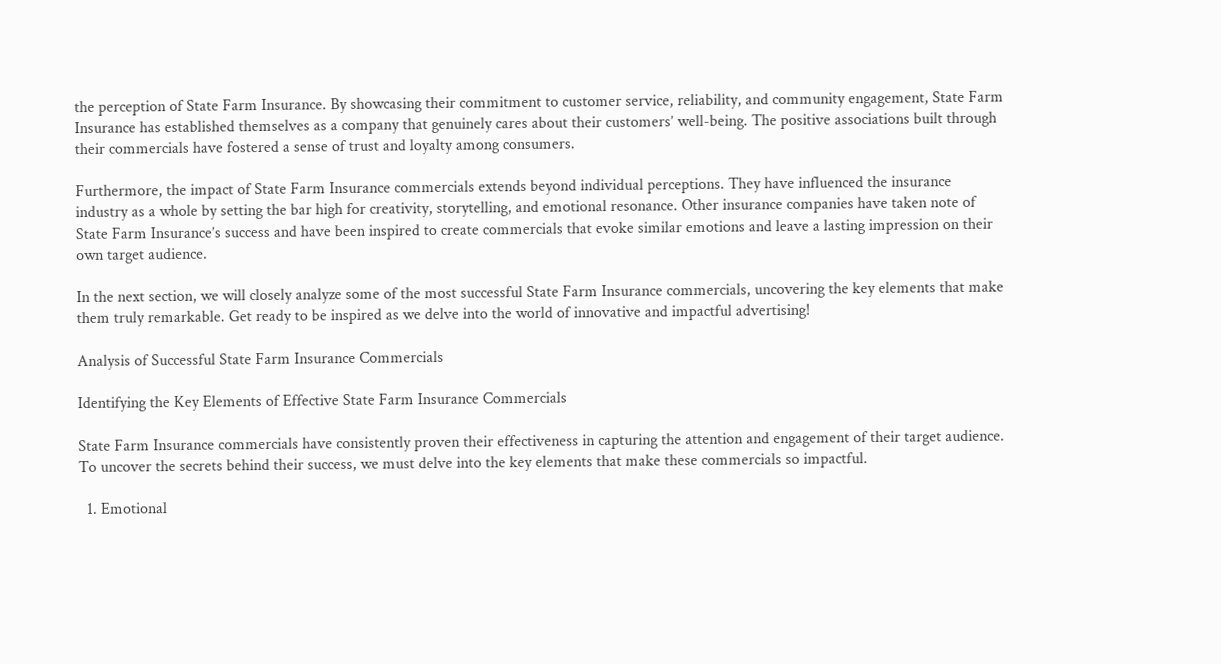the perception of State Farm Insurance. By showcasing their commitment to customer service, reliability, and community engagement, State Farm Insurance has established themselves as a company that genuinely cares about their customers’ well-being. The positive associations built through their commercials have fostered a sense of trust and loyalty among consumers.

Furthermore, the impact of State Farm Insurance commercials extends beyond individual perceptions. They have influenced the insurance industry as a whole by setting the bar high for creativity, storytelling, and emotional resonance. Other insurance companies have taken note of State Farm Insurance’s success and have been inspired to create commercials that evoke similar emotions and leave a lasting impression on their own target audience.

In the next section, we will closely analyze some of the most successful State Farm Insurance commercials, uncovering the key elements that make them truly remarkable. Get ready to be inspired as we delve into the world of innovative and impactful advertising!

Analysis of Successful State Farm Insurance Commercials

Identifying the Key Elements of Effective State Farm Insurance Commercials

State Farm Insurance commercials have consistently proven their effectiveness in capturing the attention and engagement of their target audience. To uncover the secrets behind their success, we must delve into the key elements that make these commercials so impactful.

  1. Emotional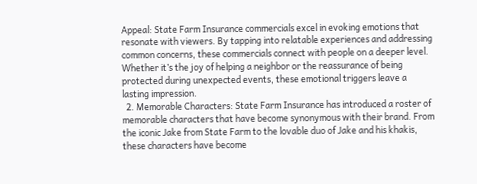Appeal: State Farm Insurance commercials excel in evoking emotions that resonate with viewers. By tapping into relatable experiences and addressing common concerns, these commercials connect with people on a deeper level. Whether it’s the joy of helping a neighbor or the reassurance of being protected during unexpected events, these emotional triggers leave a lasting impression.
  2. Memorable Characters: State Farm Insurance has introduced a roster of memorable characters that have become synonymous with their brand. From the iconic Jake from State Farm to the lovable duo of Jake and his khakis, these characters have become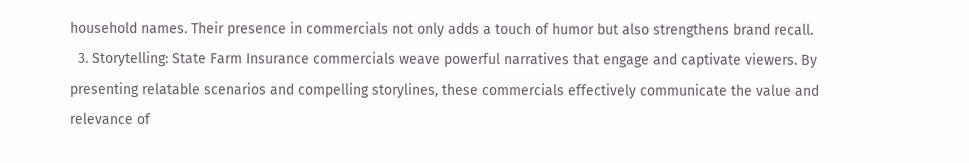household names. Their presence in commercials not only adds a touch of humor but also strengthens brand recall.
  3. Storytelling: State Farm Insurance commercials weave powerful narratives that engage and captivate viewers. By presenting relatable scenarios and compelling storylines, these commercials effectively communicate the value and relevance of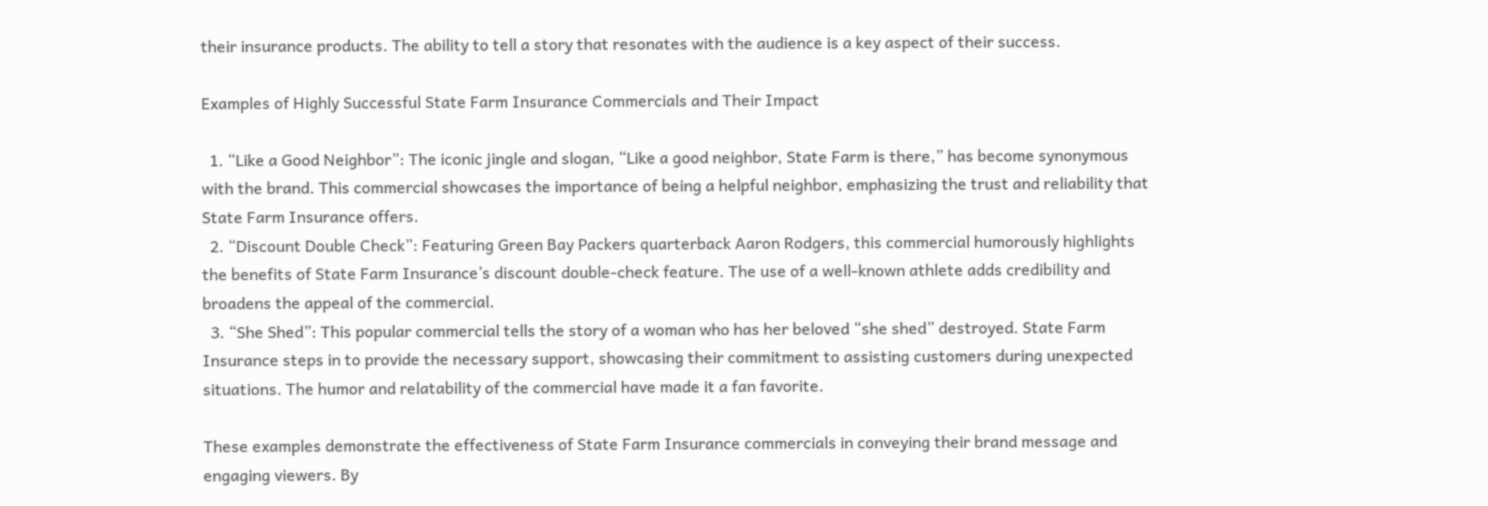their insurance products. The ability to tell a story that resonates with the audience is a key aspect of their success.

Examples of Highly Successful State Farm Insurance Commercials and Their Impact

  1. “Like a Good Neighbor”: The iconic jingle and slogan, “Like a good neighbor, State Farm is there,” has become synonymous with the brand. This commercial showcases the importance of being a helpful neighbor, emphasizing the trust and reliability that State Farm Insurance offers.
  2. “Discount Double Check”: Featuring Green Bay Packers quarterback Aaron Rodgers, this commercial humorously highlights the benefits of State Farm Insurance’s discount double-check feature. The use of a well-known athlete adds credibility and broadens the appeal of the commercial.
  3. “She Shed”: This popular commercial tells the story of a woman who has her beloved “she shed” destroyed. State Farm Insurance steps in to provide the necessary support, showcasing their commitment to assisting customers during unexpected situations. The humor and relatability of the commercial have made it a fan favorite.

These examples demonstrate the effectiveness of State Farm Insurance commercials in conveying their brand message and engaging viewers. By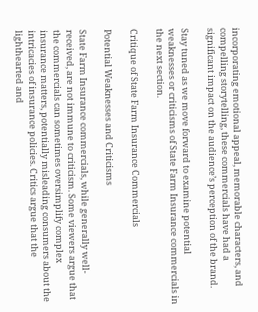incorporating emotional appeal, memorable characters, and compelling storytelling, these commercials have had a significant impact on the audience’s perception of the brand.

Stay tuned as we move forward to examine potential weaknesses or criticisms of State Farm Insurance commercials in the next section.

Critique of State Farm Insurance Commercials

Potential Weaknesses and Criticisms

State Farm Insurance commercials, while generally well-received, are not immune to criticism. Some viewers argue that the commercials can sometimes oversimplify complex insurance matters, potentially misleading consumers about the intricacies of insurance policies. Critics argue that the lighthearted and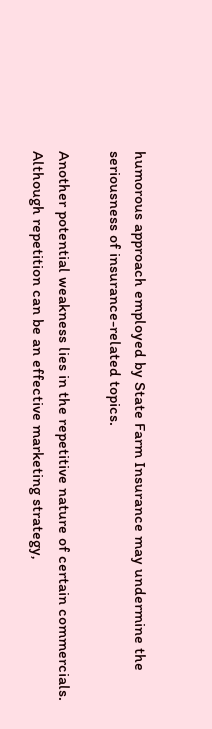humorous approach employed by State Farm Insurance may undermine the seriousness of insurance-related topics.

Another potential weakness lies in the repetitive nature of certain commercials. Although repetition can be an effective marketing strategy,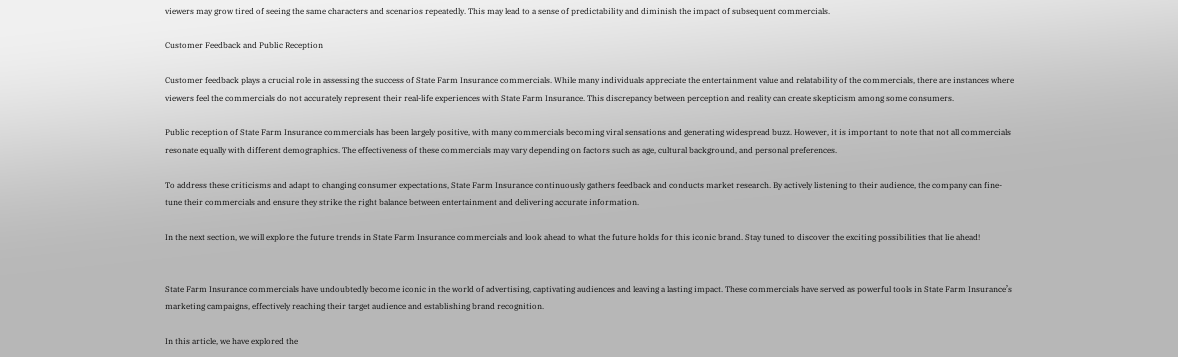viewers may grow tired of seeing the same characters and scenarios repeatedly. This may lead to a sense of predictability and diminish the impact of subsequent commercials.

Customer Feedback and Public Reception

Customer feedback plays a crucial role in assessing the success of State Farm Insurance commercials. While many individuals appreciate the entertainment value and relatability of the commercials, there are instances where viewers feel the commercials do not accurately represent their real-life experiences with State Farm Insurance. This discrepancy between perception and reality can create skepticism among some consumers.

Public reception of State Farm Insurance commercials has been largely positive, with many commercials becoming viral sensations and generating widespread buzz. However, it is important to note that not all commercials resonate equally with different demographics. The effectiveness of these commercials may vary depending on factors such as age, cultural background, and personal preferences.

To address these criticisms and adapt to changing consumer expectations, State Farm Insurance continuously gathers feedback and conducts market research. By actively listening to their audience, the company can fine-tune their commercials and ensure they strike the right balance between entertainment and delivering accurate information.

In the next section, we will explore the future trends in State Farm Insurance commercials and look ahead to what the future holds for this iconic brand. Stay tuned to discover the exciting possibilities that lie ahead!


State Farm Insurance commercials have undoubtedly become iconic in the world of advertising, captivating audiences and leaving a lasting impact. These commercials have served as powerful tools in State Farm Insurance’s marketing campaigns, effectively reaching their target audience and establishing brand recognition.

In this article, we have explored the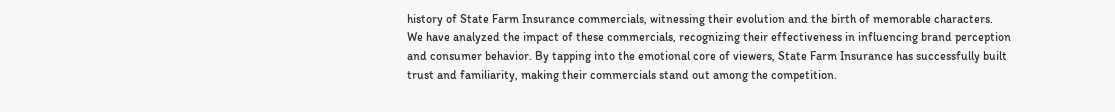history of State Farm Insurance commercials, witnessing their evolution and the birth of memorable characters. We have analyzed the impact of these commercials, recognizing their effectiveness in influencing brand perception and consumer behavior. By tapping into the emotional core of viewers, State Farm Insurance has successfully built trust and familiarity, making their commercials stand out among the competition.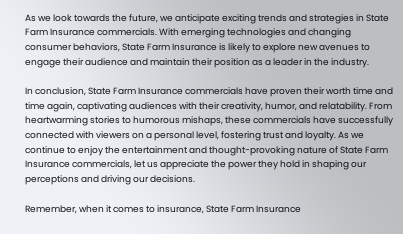As we look towards the future, we anticipate exciting trends and strategies in State Farm Insurance commercials. With emerging technologies and changing consumer behaviors, State Farm Insurance is likely to explore new avenues to engage their audience and maintain their position as a leader in the industry.

In conclusion, State Farm Insurance commercials have proven their worth time and time again, captivating audiences with their creativity, humor, and relatability. From heartwarming stories to humorous mishaps, these commercials have successfully connected with viewers on a personal level, fostering trust and loyalty. As we continue to enjoy the entertainment and thought-provoking nature of State Farm Insurance commercials, let us appreciate the power they hold in shaping our perceptions and driving our decisions.

Remember, when it comes to insurance, State Farm Insurance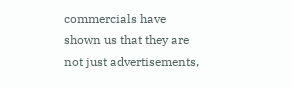commercials have shown us that they are not just advertisements,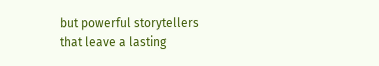but powerful storytellers that leave a lasting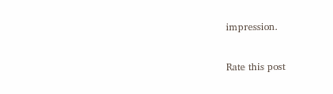impression.

Rate this post